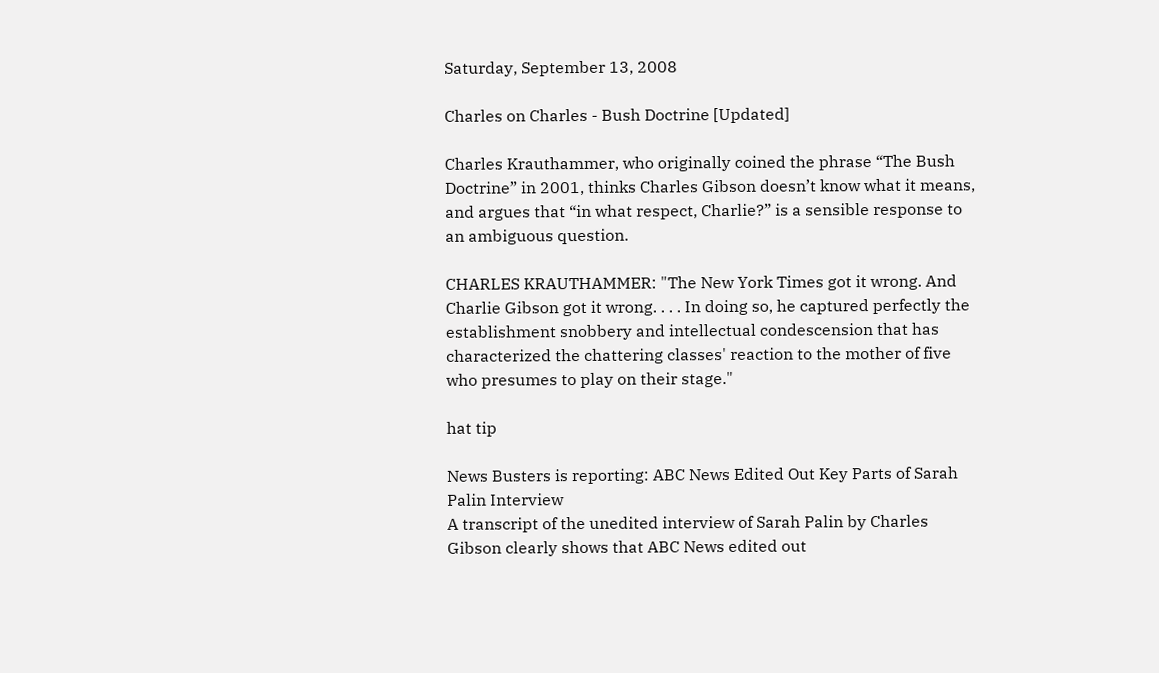Saturday, September 13, 2008

Charles on Charles - Bush Doctrine [Updated]

Charles Krauthammer, who originally coined the phrase “The Bush Doctrine” in 2001, thinks Charles Gibson doesn’t know what it means, and argues that “in what respect, Charlie?” is a sensible response to an ambiguous question.

CHARLES KRAUTHAMMER: "The New York Times got it wrong. And Charlie Gibson got it wrong. . . . In doing so, he captured perfectly the establishment snobbery and intellectual condescension that has characterized the chattering classes' reaction to the mother of five who presumes to play on their stage."

hat tip

News Busters is reporting: ABC News Edited Out Key Parts of Sarah Palin Interview
A transcript of the unedited interview of Sarah Palin by Charles Gibson clearly shows that ABC News edited out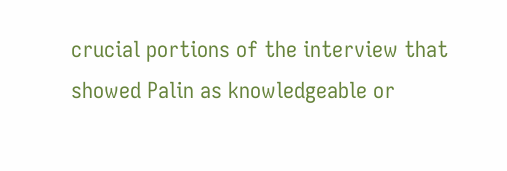crucial portions of the interview that showed Palin as knowledgeable or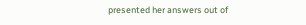presented her answers out of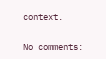context.

No comments: